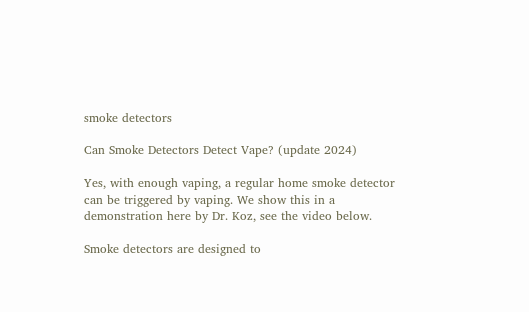smoke detectors

Can Smoke Detectors Detect Vape? (update 2024)

Yes, with enough vaping, a regular home smoke detector can be triggered by vaping. We show this in a demonstration here by Dr. Koz, see the video below.

Smoke detectors are designed to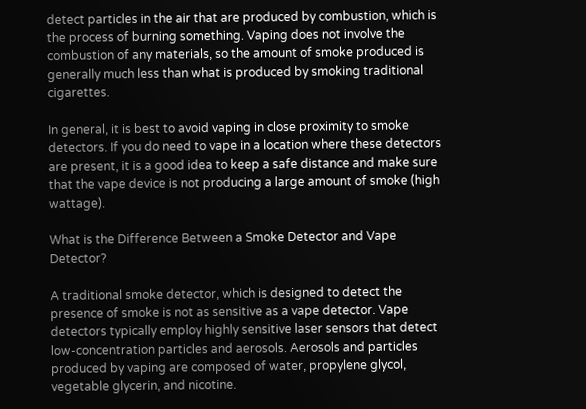detect particles in the air that are produced by combustion, which is the process of burning something. Vaping does not involve the combustion of any materials, so the amount of smoke produced is generally much less than what is produced by smoking traditional cigarettes.

In general, it is best to avoid vaping in close proximity to smoke detectors. If you do need to vape in a location where these detectors are present, it is a good idea to keep a safe distance and make sure that the vape device is not producing a large amount of smoke (high wattage).

What is the Difference Between a Smoke Detector and Vape Detector?

A traditional smoke detector, which is designed to detect the presence of smoke is not as sensitive as a vape detector. Vape detectors typically employ highly sensitive laser sensors that detect low-concentration particles and aerosols. Aerosols and particles produced by vaping are composed of water, propylene glycol, vegetable glycerin, and nicotine.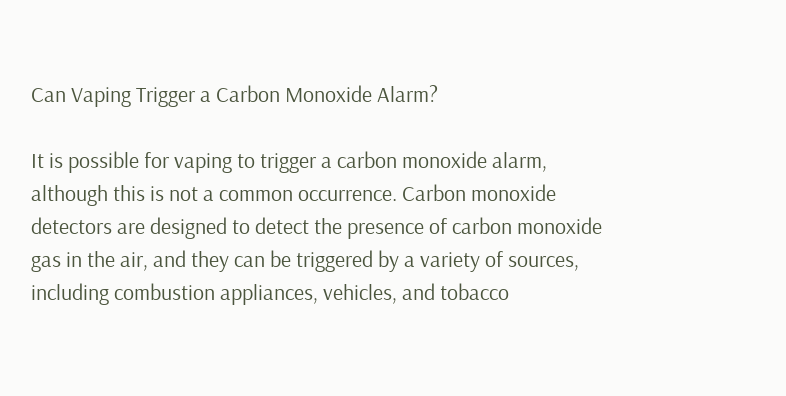Can Vaping Trigger a Carbon Monoxide Alarm?

It is possible for vaping to trigger a carbon monoxide alarm, although this is not a common occurrence. Carbon monoxide detectors are designed to detect the presence of carbon monoxide gas in the air, and they can be triggered by a variety of sources, including combustion appliances, vehicles, and tobacco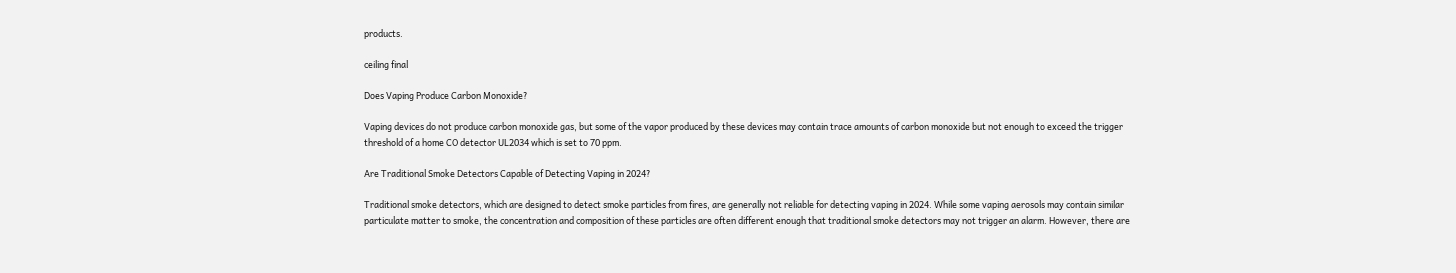products.

ceiling final

Does Vaping Produce Carbon Monoxide?

Vaping devices do not produce carbon monoxide gas, but some of the vapor produced by these devices may contain trace amounts of carbon monoxide but not enough to exceed the trigger threshold of a home CO detector UL2034 which is set to 70 ppm.

Are Traditional Smoke Detectors Capable of Detecting Vaping in 2024?

Traditional smoke detectors, which are designed to detect smoke particles from fires, are generally not reliable for detecting vaping in 2024. While some vaping aerosols may contain similar particulate matter to smoke, the concentration and composition of these particles are often different enough that traditional smoke detectors may not trigger an alarm. However, there are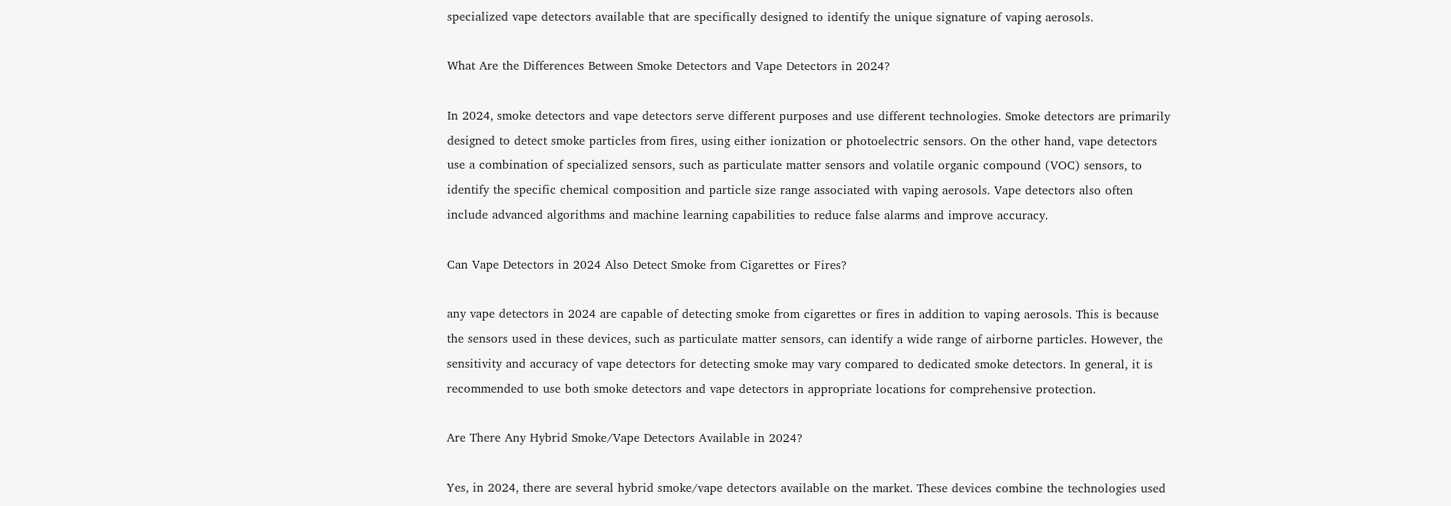specialized vape detectors available that are specifically designed to identify the unique signature of vaping aerosols.

What Are the Differences Between Smoke Detectors and Vape Detectors in 2024?

In 2024, smoke detectors and vape detectors serve different purposes and use different technologies. Smoke detectors are primarily designed to detect smoke particles from fires, using either ionization or photoelectric sensors. On the other hand, vape detectors use a combination of specialized sensors, such as particulate matter sensors and volatile organic compound (VOC) sensors, to identify the specific chemical composition and particle size range associated with vaping aerosols. Vape detectors also often include advanced algorithms and machine learning capabilities to reduce false alarms and improve accuracy.

Can Vape Detectors in 2024 Also Detect Smoke from Cigarettes or Fires?

any vape detectors in 2024 are capable of detecting smoke from cigarettes or fires in addition to vaping aerosols. This is because the sensors used in these devices, such as particulate matter sensors, can identify a wide range of airborne particles. However, the sensitivity and accuracy of vape detectors for detecting smoke may vary compared to dedicated smoke detectors. In general, it is recommended to use both smoke detectors and vape detectors in appropriate locations for comprehensive protection.

Are There Any Hybrid Smoke/Vape Detectors Available in 2024?

Yes, in 2024, there are several hybrid smoke/vape detectors available on the market. These devices combine the technologies used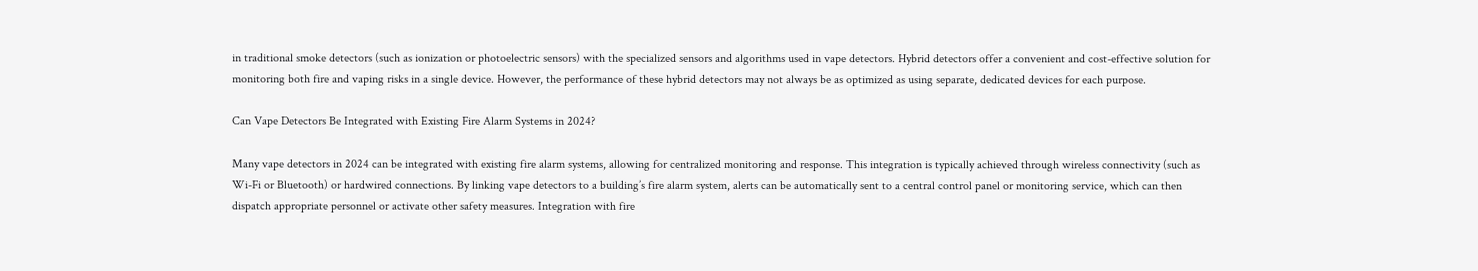in traditional smoke detectors (such as ionization or photoelectric sensors) with the specialized sensors and algorithms used in vape detectors. Hybrid detectors offer a convenient and cost-effective solution for monitoring both fire and vaping risks in a single device. However, the performance of these hybrid detectors may not always be as optimized as using separate, dedicated devices for each purpose.

Can Vape Detectors Be Integrated with Existing Fire Alarm Systems in 2024?

Many vape detectors in 2024 can be integrated with existing fire alarm systems, allowing for centralized monitoring and response. This integration is typically achieved through wireless connectivity (such as Wi-Fi or Bluetooth) or hardwired connections. By linking vape detectors to a building’s fire alarm system, alerts can be automatically sent to a central control panel or monitoring service, which can then dispatch appropriate personnel or activate other safety measures. Integration with fire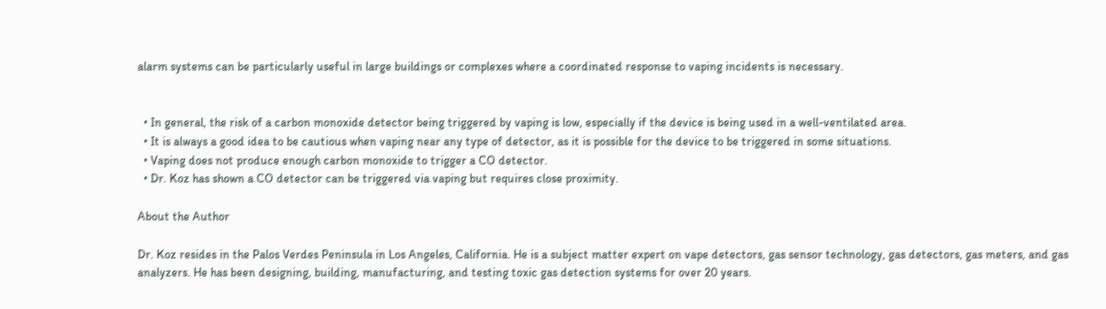alarm systems can be particularly useful in large buildings or complexes where a coordinated response to vaping incidents is necessary.


  • In general, the risk of a carbon monoxide detector being triggered by vaping is low, especially if the device is being used in a well-ventilated area.
  • It is always a good idea to be cautious when vaping near any type of detector, as it is possible for the device to be triggered in some situations.
  • Vaping does not produce enough carbon monoxide to trigger a CO detector.
  • Dr. Koz has shown a CO detector can be triggered via vaping but requires close proximity.

About the Author

Dr. Koz resides in the Palos Verdes Peninsula in Los Angeles, California. He is a subject matter expert on vape detectors, gas sensor technology, gas detectors, gas meters, and gas analyzers. He has been designing, building, manufacturing, and testing toxic gas detection systems for over 20 years.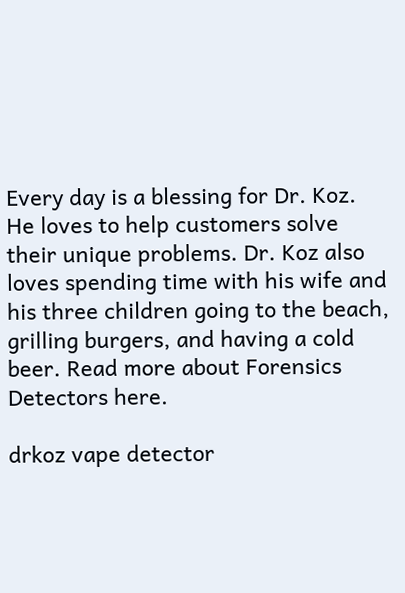Every day is a blessing for Dr. Koz. He loves to help customers solve their unique problems. Dr. Koz also loves spending time with his wife and his three children going to the beach, grilling burgers, and having a cold beer. Read more about Forensics Detectors here.

drkoz vape detector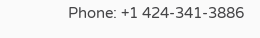Phone: +1 424-341-3886